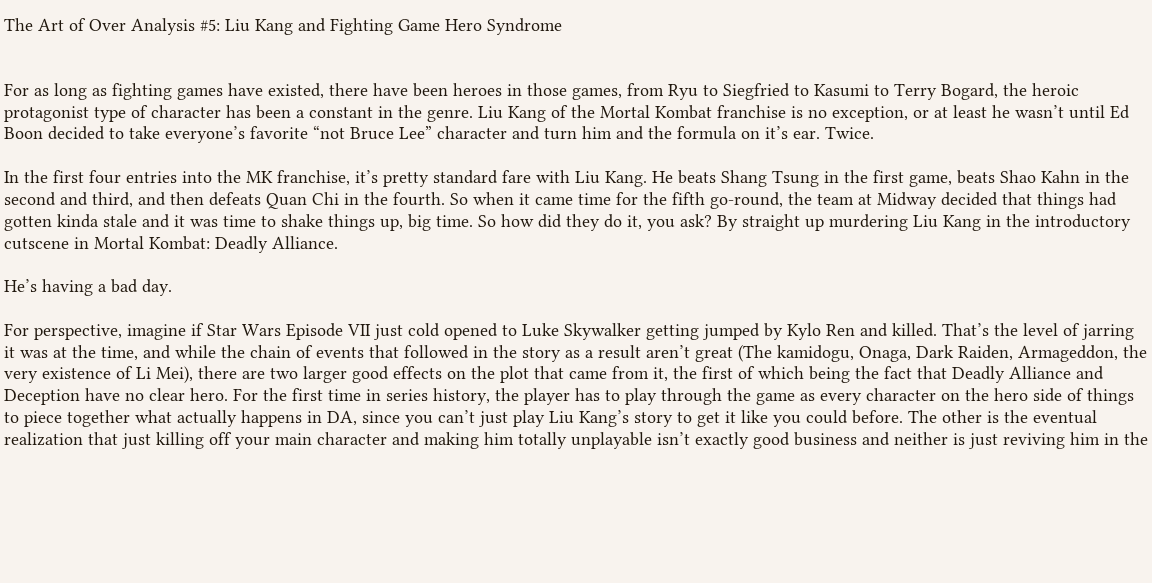The Art of Over Analysis #5: Liu Kang and Fighting Game Hero Syndrome


For as long as fighting games have existed, there have been heroes in those games, from Ryu to Siegfried to Kasumi to Terry Bogard, the heroic protagonist type of character has been a constant in the genre. Liu Kang of the Mortal Kombat franchise is no exception, or at least he wasn’t until Ed Boon decided to take everyone’s favorite “not Bruce Lee” character and turn him and the formula on it’s ear. Twice.

In the first four entries into the MK franchise, it’s pretty standard fare with Liu Kang. He beats Shang Tsung in the first game, beats Shao Kahn in the second and third, and then defeats Quan Chi in the fourth. So when it came time for the fifth go-round, the team at Midway decided that things had gotten kinda stale and it was time to shake things up, big time. So how did they do it, you ask? By straight up murdering Liu Kang in the introductory cutscene in Mortal Kombat: Deadly Alliance.

He’s having a bad day.

For perspective, imagine if Star Wars Episode VII just cold opened to Luke Skywalker getting jumped by Kylo Ren and killed. That’s the level of jarring it was at the time, and while the chain of events that followed in the story as a result aren’t great (The kamidogu, Onaga, Dark Raiden, Armageddon, the very existence of Li Mei), there are two larger good effects on the plot that came from it, the first of which being the fact that Deadly Alliance and Deception have no clear hero. For the first time in series history, the player has to play through the game as every character on the hero side of things to piece together what actually happens in DA, since you can’t just play Liu Kang’s story to get it like you could before. The other is the eventual realization that just killing off your main character and making him totally unplayable isn’t exactly good business and neither is just reviving him in the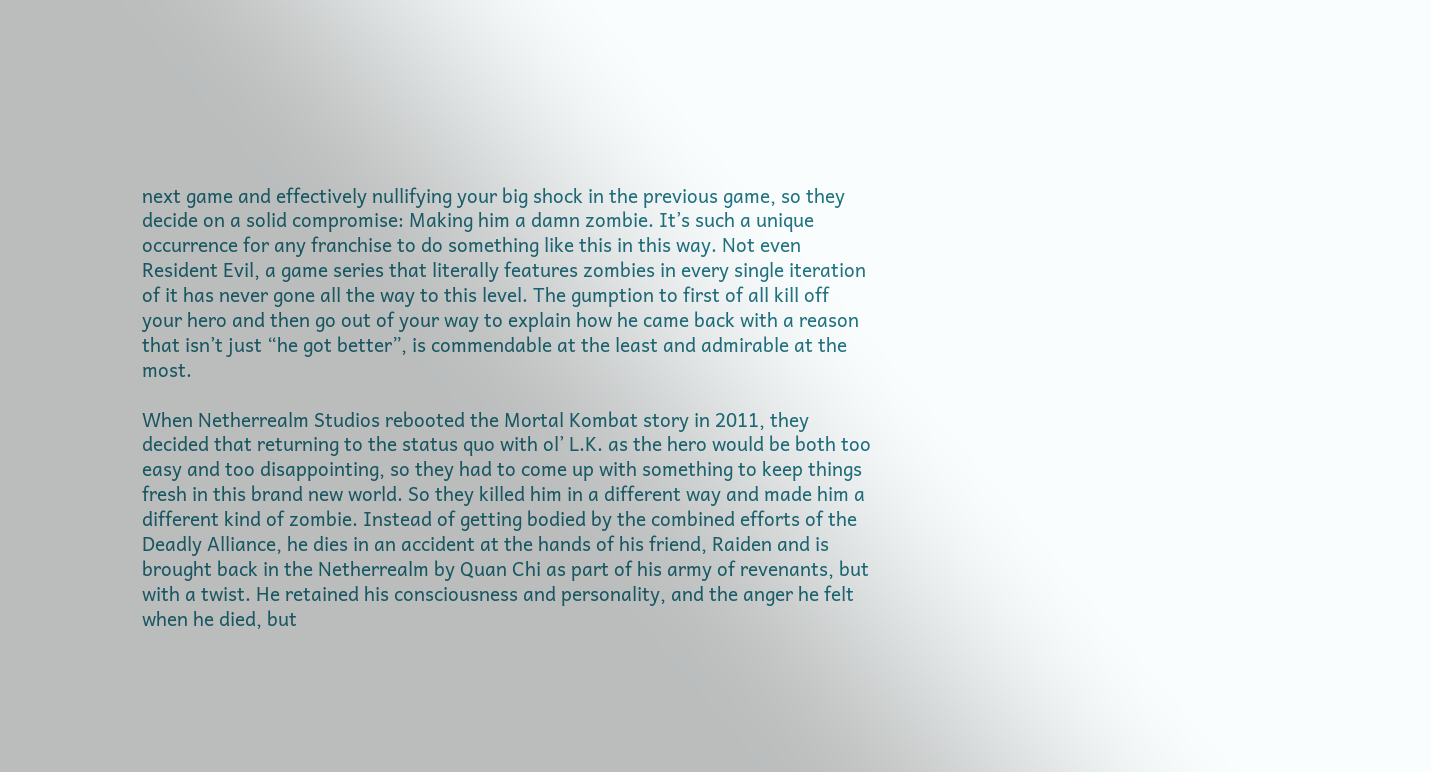next game and effectively nullifying your big shock in the previous game, so they decide on a solid compromise: Making him a damn zombie. It’s such a unique occurrence for any franchise to do something like this in this way. Not even Resident Evil, a game series that literally features zombies in every single iteration of it has never gone all the way to this level. The gumption to first of all kill off your hero and then go out of your way to explain how he came back with a reason that isn’t just “he got better”, is commendable at the least and admirable at the most.

When Netherrealm Studios rebooted the Mortal Kombat story in 2011, they decided that returning to the status quo with ol’ L.K. as the hero would be both too easy and too disappointing, so they had to come up with something to keep things fresh in this brand new world. So they killed him in a different way and made him a different kind of zombie. Instead of getting bodied by the combined efforts of the Deadly Alliance, he dies in an accident at the hands of his friend, Raiden and is brought back in the Netherrealm by Quan Chi as part of his army of revenants, but with a twist. He retained his consciousness and personality, and the anger he felt when he died, but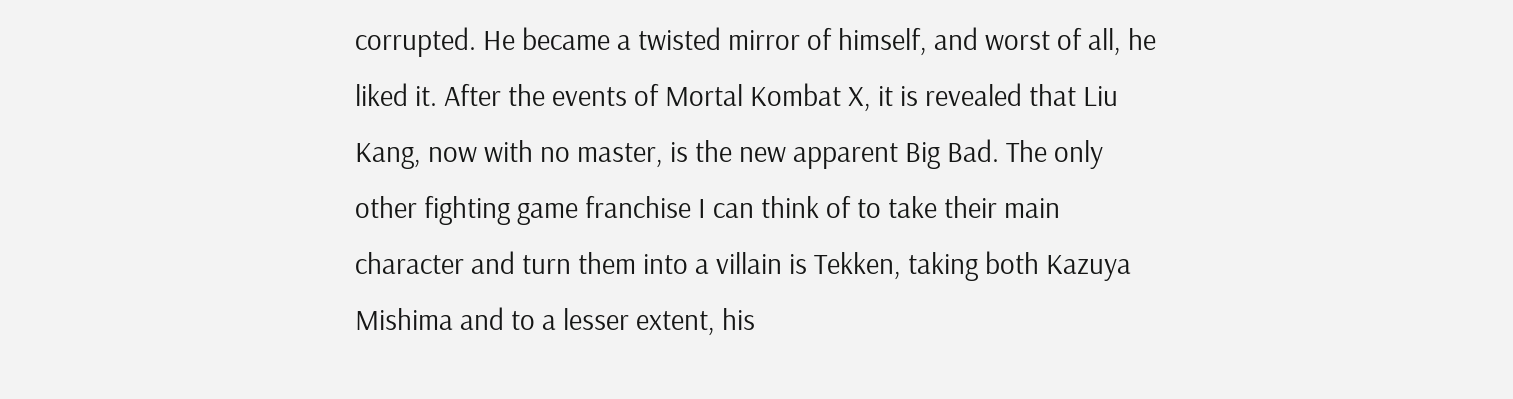corrupted. He became a twisted mirror of himself, and worst of all, he liked it. After the events of Mortal Kombat X, it is revealed that Liu Kang, now with no master, is the new apparent Big Bad. The only other fighting game franchise I can think of to take their main character and turn them into a villain is Tekken, taking both Kazuya Mishima and to a lesser extent, his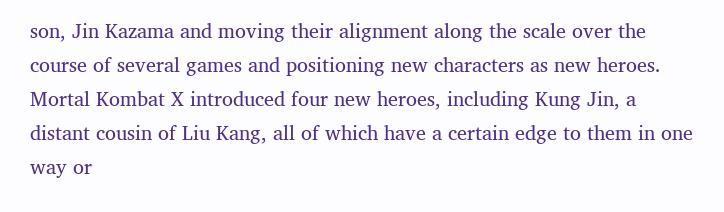son, Jin Kazama and moving their alignment along the scale over the course of several games and positioning new characters as new heroes. Mortal Kombat X introduced four new heroes, including Kung Jin, a distant cousin of Liu Kang, all of which have a certain edge to them in one way or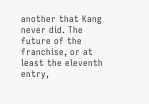another that Kang never did. The future of the franchise, or at least the eleventh entry,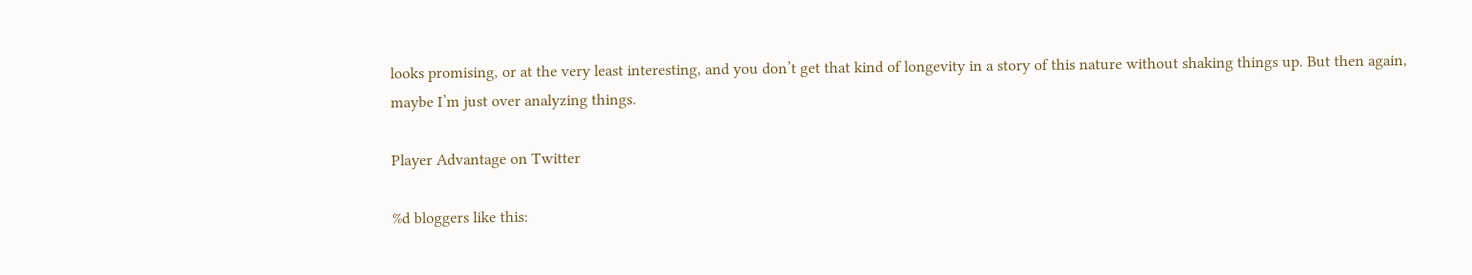looks promising, or at the very least interesting, and you don’t get that kind of longevity in a story of this nature without shaking things up. But then again, maybe I’m just over analyzing things.

Player Advantage on Twitter

%d bloggers like this: